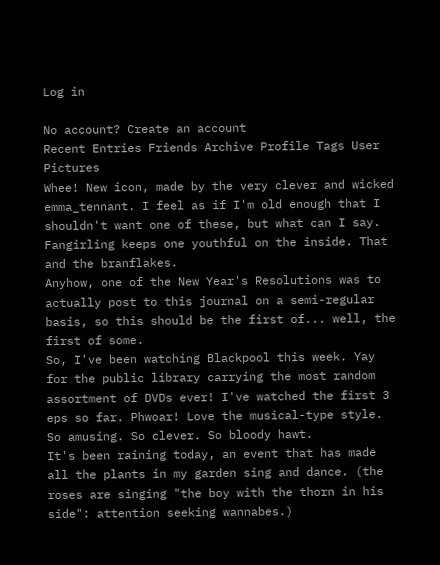Log in

No account? Create an account
Recent Entries Friends Archive Profile Tags User Pictures
Whee! New icon, made by the very clever and wicked emma_tennant. I feel as if I'm old enough that I shouldn't want one of these, but what can I say. Fangirling keeps one youthful on the inside. That and the branflakes.
Anyhow, one of the New Year's Resolutions was to actually post to this journal on a semi-regular basis, so this should be the first of... well, the first of some.
So, I've been watching Blackpool this week. Yay for the public library carrying the most random assortment of DVDs ever! I've watched the first 3 eps so far. Phwoar! Love the musical-type style. So amusing. So clever. So bloody hawt.
It's been raining today, an event that has made all the plants in my garden sing and dance. (the roses are singing "the boy with the thorn in his side": attention seeking wannabes.)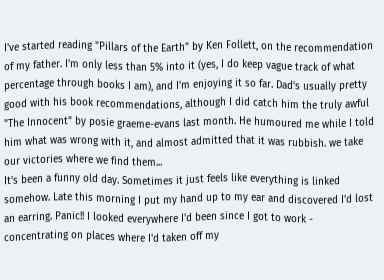I've started reading "Pillars of the Earth" by Ken Follett, on the recommendation of my father. I'm only less than 5% into it (yes, I do keep vague track of what percentage through books I am), and I'm enjoying it so far. Dad's usually pretty good with his book recommendations, although I did catch him the truly awful "The Innocent" by posie graeme-evans last month. He humoured me while I told him what was wrong with it, and almost admitted that it was rubbish. we take our victories where we find them...
It's been a funny old day. Sometimes it just feels like everything is linked somehow. Late this morning I put my hand up to my ear and discovered I'd lost an earring. Panic!! I looked everywhere I'd been since I got to work - concentrating on places where I'd taken off my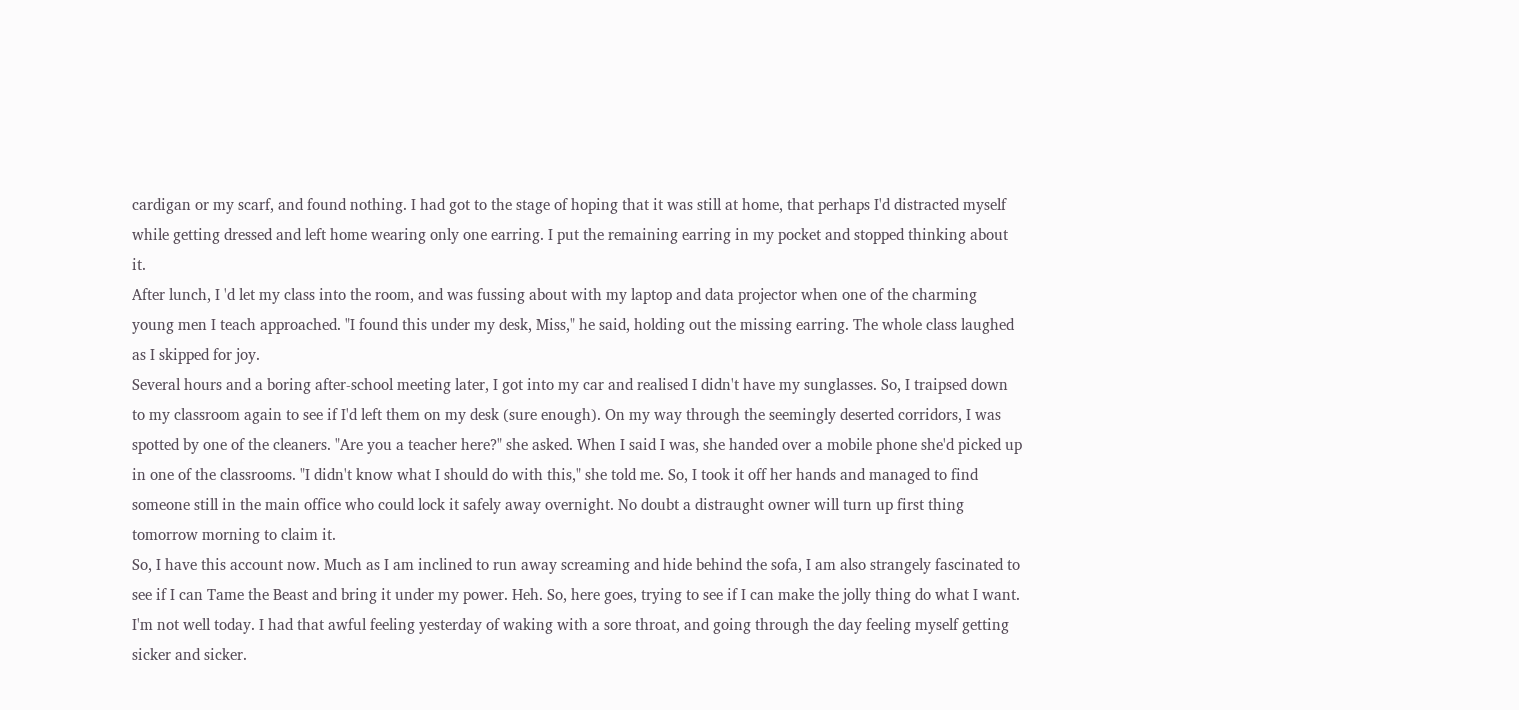cardigan or my scarf, and found nothing. I had got to the stage of hoping that it was still at home, that perhaps I'd distracted myself while getting dressed and left home wearing only one earring. I put the remaining earring in my pocket and stopped thinking about it.
After lunch, I 'd let my class into the room, and was fussing about with my laptop and data projector when one of the charming young men I teach approached. "I found this under my desk, Miss," he said, holding out the missing earring. The whole class laughed as I skipped for joy.
Several hours and a boring after-school meeting later, I got into my car and realised I didn't have my sunglasses. So, I traipsed down to my classroom again to see if I'd left them on my desk (sure enough). On my way through the seemingly deserted corridors, I was spotted by one of the cleaners. "Are you a teacher here?" she asked. When I said I was, she handed over a mobile phone she'd picked up in one of the classrooms. "I didn't know what I should do with this," she told me. So, I took it off her hands and managed to find someone still in the main office who could lock it safely away overnight. No doubt a distraught owner will turn up first thing tomorrow morning to claim it.
So, I have this account now. Much as I am inclined to run away screaming and hide behind the sofa, I am also strangely fascinated to see if I can Tame the Beast and bring it under my power. Heh. So, here goes, trying to see if I can make the jolly thing do what I want.
I'm not well today. I had that awful feeling yesterday of waking with a sore throat, and going through the day feeling myself getting sicker and sicker.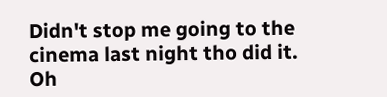Didn't stop me going to the cinema last night tho did it. Oh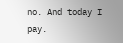no. And today I pay.